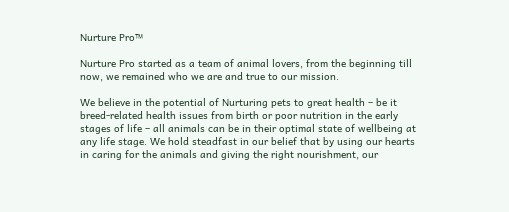Nurture Pro™

Nurture Pro started as a team of animal lovers, from the beginning till now, we remained who we are and true to our mission.

We believe in the potential of Nurturing pets to great health – be it breed-related health issues from birth or poor nutrition in the early stages of life – all animals can be in their optimal state of wellbeing at any life stage. We hold steadfast in our belief that by using our hearts in caring for the animals and giving the right nourishment, our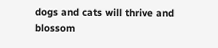dogs and cats will thrive and blossom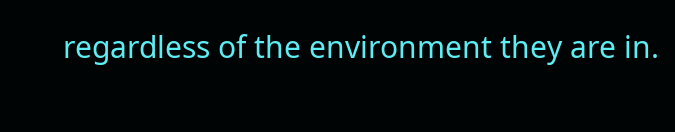regardless of the environment they are in.